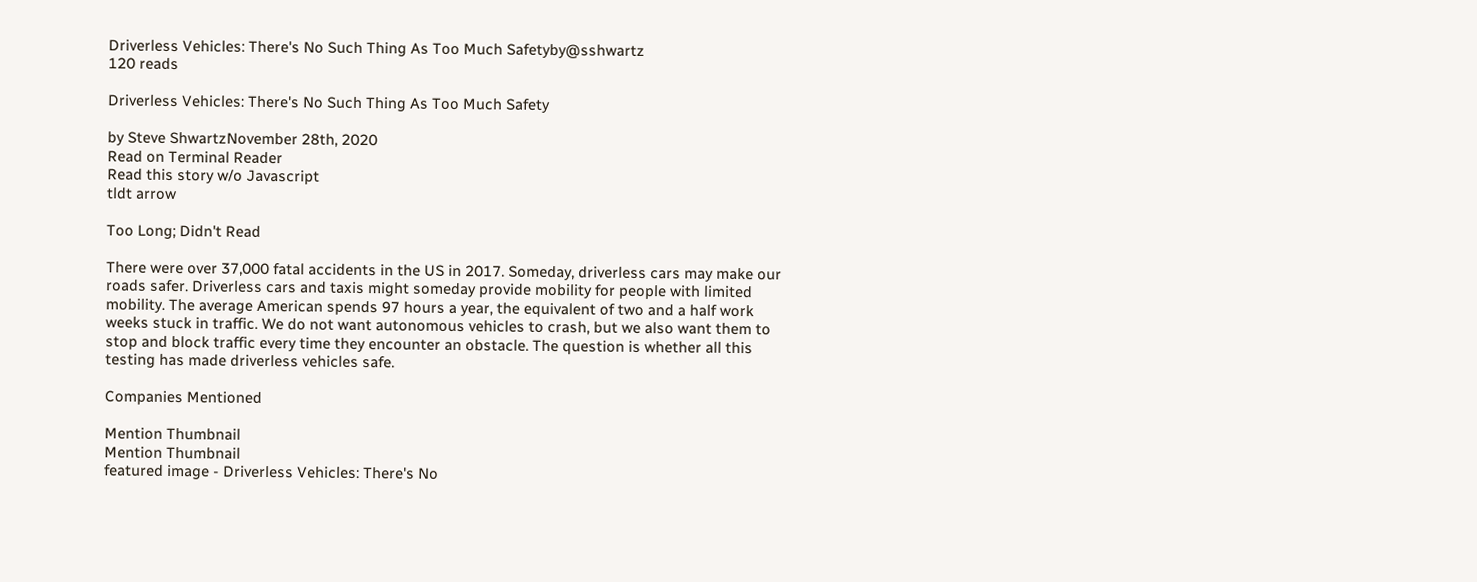Driverless Vehicles: There's No Such Thing As Too Much Safetyby@sshwartz
120 reads

Driverless Vehicles: There's No Such Thing As Too Much Safety

by Steve ShwartzNovember 28th, 2020
Read on Terminal Reader
Read this story w/o Javascript
tldt arrow

Too Long; Didn't Read

There were over 37,000 fatal accidents in the US in 2017. Someday, driverless cars may make our roads safer. Driverless cars and taxis might someday provide mobility for people with limited mobility. The average American spends 97 hours a year, the equivalent of two and a half work weeks stuck in traffic. We do not want autonomous vehicles to crash, but we also want them to stop and block traffic every time they encounter an obstacle. The question is whether all this testing has made driverless vehicles safe.

Companies Mentioned

Mention Thumbnail
Mention Thumbnail
featured image - Driverless Vehicles: There's No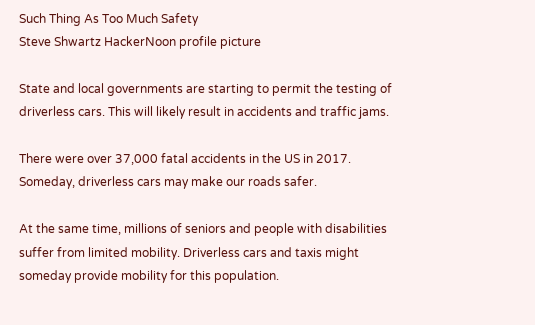Such Thing As Too Much Safety
Steve Shwartz HackerNoon profile picture

State and local governments are starting to permit the testing of driverless cars. This will likely result in accidents and traffic jams.

There were over 37,000 fatal accidents in the US in 2017. Someday, driverless cars may make our roads safer.

At the same time, millions of seniors and people with disabilities suffer from limited mobility. Driverless cars and taxis might someday provide mobility for this population.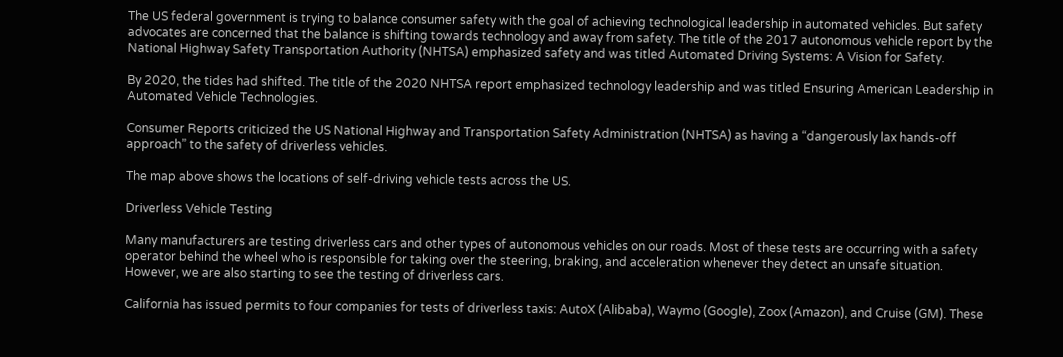The US federal government is trying to balance consumer safety with the goal of achieving technological leadership in automated vehicles. But safety advocates are concerned that the balance is shifting towards technology and away from safety. The title of the 2017 autonomous vehicle report by the National Highway Safety Transportation Authority (NHTSA) emphasized safety and was titled Automated Driving Systems: A Vision for Safety.

By 2020, the tides had shifted. The title of the 2020 NHTSA report emphasized technology leadership and was titled Ensuring American Leadership in Automated Vehicle Technologies.

Consumer Reports criticized the US National Highway and Transportation Safety Administration (NHTSA) as having a “dangerously lax hands-off approach” to the safety of driverless vehicles.

The map above shows the locations of self-driving vehicle tests across the US.

Driverless Vehicle Testing

Many manufacturers are testing driverless cars and other types of autonomous vehicles on our roads. Most of these tests are occurring with a safety operator behind the wheel who is responsible for taking over the steering, braking, and acceleration whenever they detect an unsafe situation. However, we are also starting to see the testing of driverless cars.

California has issued permits to four companies for tests of driverless taxis: AutoX (Alibaba), Waymo (Google), Zoox (Amazon), and Cruise (GM). These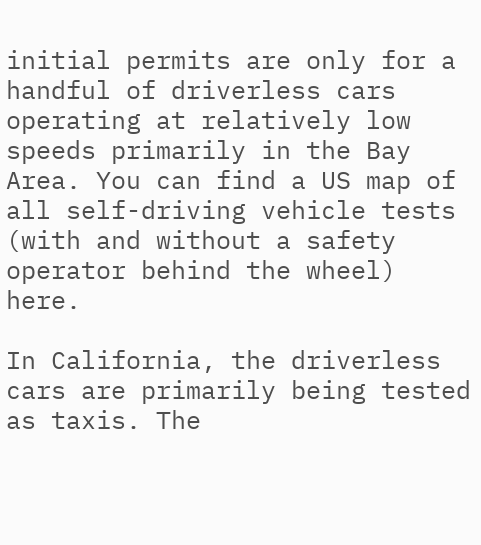initial permits are only for a handful of driverless cars operating at relatively low speeds primarily in the Bay Area. You can find a US map of all self-driving vehicle tests (with and without a safety operator behind the wheel) here.

In California, the driverless cars are primarily being tested as taxis. The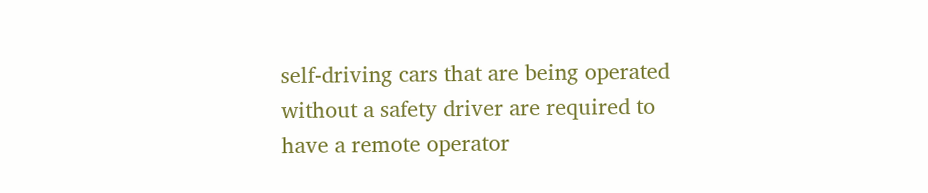self-driving cars that are being operated without a safety driver are required to have a remote operator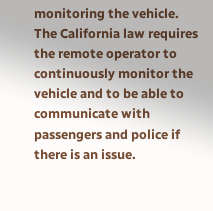monitoring the vehicle. The California law requires the remote operator to continuously monitor the vehicle and to be able to communicate with passengers and police if there is an issue.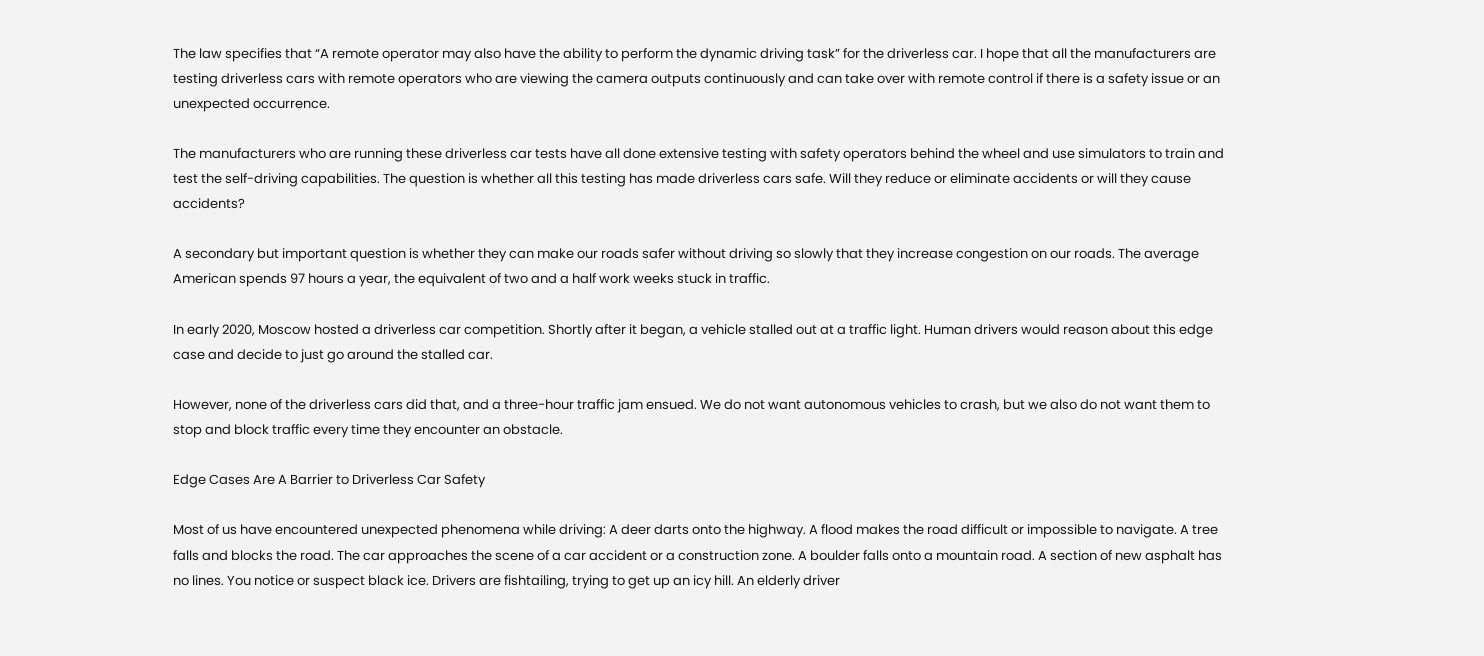The law specifies that “A remote operator may also have the ability to perform the dynamic driving task” for the driverless car. I hope that all the manufacturers are testing driverless cars with remote operators who are viewing the camera outputs continuously and can take over with remote control if there is a safety issue or an unexpected occurrence.

The manufacturers who are running these driverless car tests have all done extensive testing with safety operators behind the wheel and use simulators to train and test the self-driving capabilities. The question is whether all this testing has made driverless cars safe. Will they reduce or eliminate accidents or will they cause accidents?

A secondary but important question is whether they can make our roads safer without driving so slowly that they increase congestion on our roads. The average American spends 97 hours a year, the equivalent of two and a half work weeks stuck in traffic.

In early 2020, Moscow hosted a driverless car competition. Shortly after it began, a vehicle stalled out at a traffic light. Human drivers would reason about this edge case and decide to just go around the stalled car.

However, none of the driverless cars did that, and a three-hour traffic jam ensued. We do not want autonomous vehicles to crash, but we also do not want them to stop and block traffic every time they encounter an obstacle.

Edge Cases Are A Barrier to Driverless Car Safety

Most of us have encountered unexpected phenomena while driving: A deer darts onto the highway. A flood makes the road difficult or impossible to navigate. A tree falls and blocks the road. The car approaches the scene of a car accident or a construction zone. A boulder falls onto a mountain road. A section of new asphalt has no lines. You notice or suspect black ice. Drivers are fishtailing, trying to get up an icy hill. An elderly driver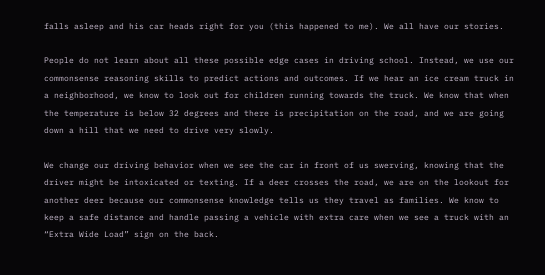falls asleep and his car heads right for you (this happened to me). We all have our stories.

People do not learn about all these possible edge cases in driving school. Instead, we use our commonsense reasoning skills to predict actions and outcomes. If we hear an ice cream truck in a neighborhood, we know to look out for children running towards the truck. We know that when the temperature is below 32 degrees and there is precipitation on the road, and we are going down a hill that we need to drive very slowly.

We change our driving behavior when we see the car in front of us swerving, knowing that the driver might be intoxicated or texting. If a deer crosses the road, we are on the lookout for another deer because our commonsense knowledge tells us they travel as families. We know to keep a safe distance and handle passing a vehicle with extra care when we see a truck with an “Extra Wide Load” sign on the back.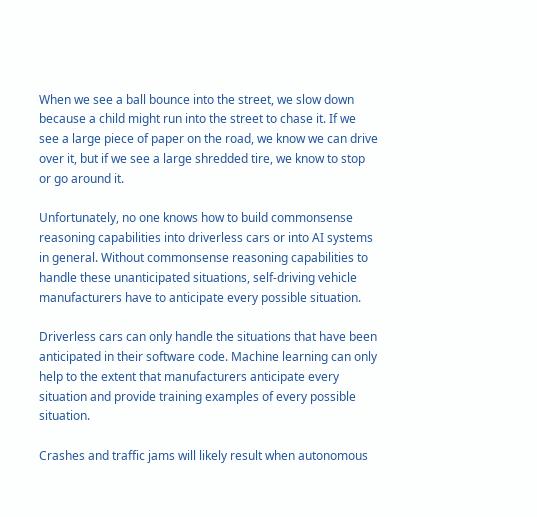When we see a ball bounce into the street, we slow down because a child might run into the street to chase it. If we see a large piece of paper on the road, we know we can drive over it, but if we see a large shredded tire, we know to stop or go around it.

Unfortunately, no one knows how to build commonsense reasoning capabilities into driverless cars or into AI systems in general. Without commonsense reasoning capabilities to handle these unanticipated situations, self-driving vehicle manufacturers have to anticipate every possible situation.

Driverless cars can only handle the situations that have been anticipated in their software code. Machine learning can only help to the extent that manufacturers anticipate every situation and provide training examples of every possible situation.

Crashes and traffic jams will likely result when autonomous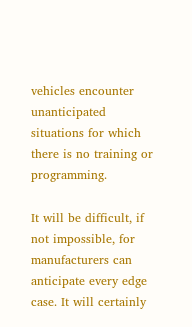vehicles encounter unanticipated situations for which there is no training or programming.

It will be difficult, if not impossible, for manufacturers can anticipate every edge case. It will certainly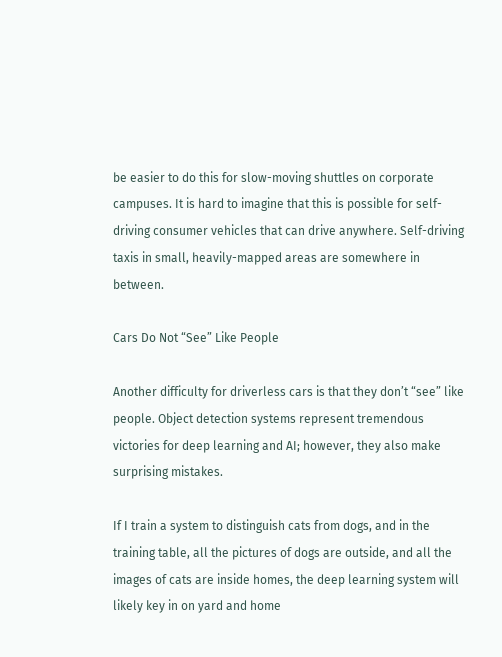be easier to do this for slow-moving shuttles on corporate campuses. It is hard to imagine that this is possible for self-driving consumer vehicles that can drive anywhere. Self-driving taxis in small, heavily-mapped areas are somewhere in between.

Cars Do Not “See” Like People

Another difficulty for driverless cars is that they don’t “see” like people. Object detection systems represent tremendous victories for deep learning and AI; however, they also make surprising mistakes.

If I train a system to distinguish cats from dogs, and in the training table, all the pictures of dogs are outside, and all the images of cats are inside homes, the deep learning system will likely key in on yard and home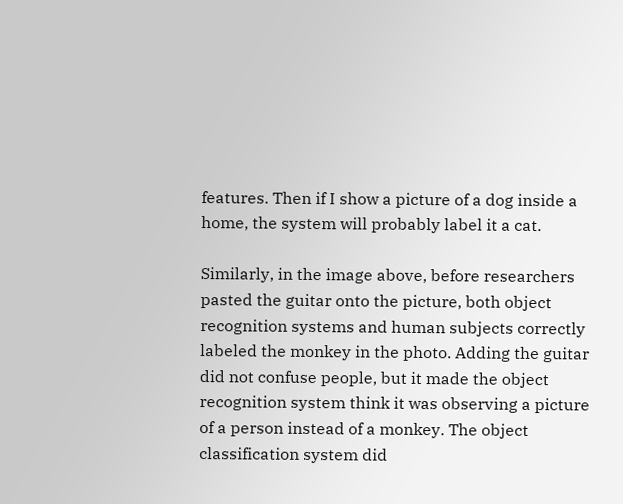features. Then if I show a picture of a dog inside a home, the system will probably label it a cat.

Similarly, in the image above, before researchers pasted the guitar onto the picture, both object recognition systems and human subjects correctly labeled the monkey in the photo. Adding the guitar did not confuse people, but it made the object recognition system think it was observing a picture of a person instead of a monkey. The object classification system did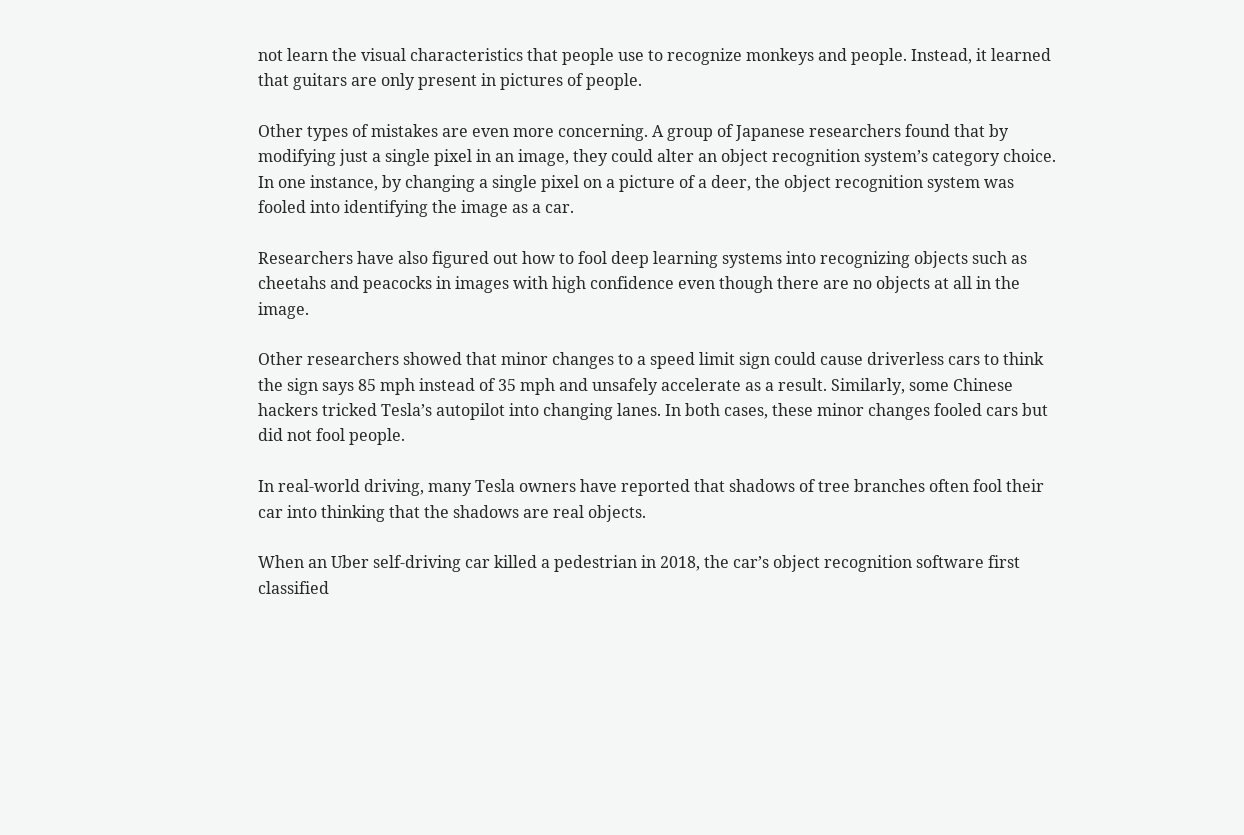not learn the visual characteristics that people use to recognize monkeys and people. Instead, it learned that guitars are only present in pictures of people.

Other types of mistakes are even more concerning. A group of Japanese researchers found that by modifying just a single pixel in an image, they could alter an object recognition system’s category choice. In one instance, by changing a single pixel on a picture of a deer, the object recognition system was fooled into identifying the image as a car.

Researchers have also figured out how to fool deep learning systems into recognizing objects such as cheetahs and peacocks in images with high confidence even though there are no objects at all in the image.

Other researchers showed that minor changes to a speed limit sign could cause driverless cars to think the sign says 85 mph instead of 35 mph and unsafely accelerate as a result. Similarly, some Chinese hackers tricked Tesla’s autopilot into changing lanes. In both cases, these minor changes fooled cars but did not fool people.

In real-world driving, many Tesla owners have reported that shadows of tree branches often fool their car into thinking that the shadows are real objects.

When an Uber self-driving car killed a pedestrian in 2018, the car’s object recognition software first classified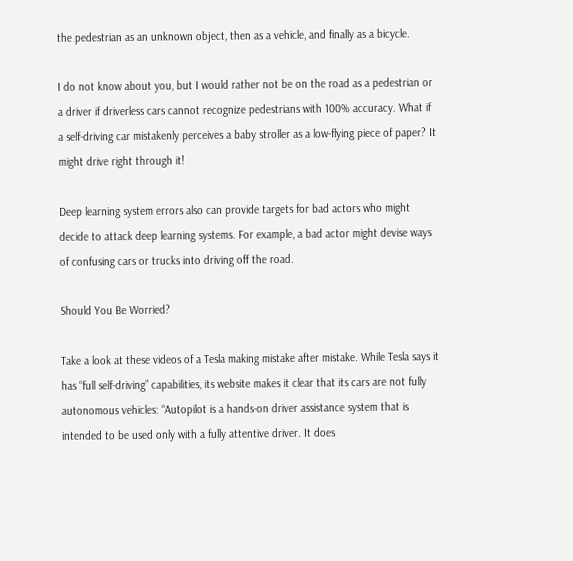the pedestrian as an unknown object, then as a vehicle, and finally as a bicycle.

I do not know about you, but I would rather not be on the road as a pedestrian or a driver if driverless cars cannot recognize pedestrians with 100% accuracy. What if a self-driving car mistakenly perceives a baby stroller as a low-flying piece of paper? It might drive right through it!

Deep learning system errors also can provide targets for bad actors who might decide to attack deep learning systems. For example, a bad actor might devise ways of confusing cars or trucks into driving off the road.

Should You Be Worried?

Take a look at these videos of a Tesla making mistake after mistake. While Tesla says it has “full self-driving” capabilities, its website makes it clear that its cars are not fully autonomous vehicles: “Autopilot is a hands-on driver assistance system that is intended to be used only with a fully attentive driver. It does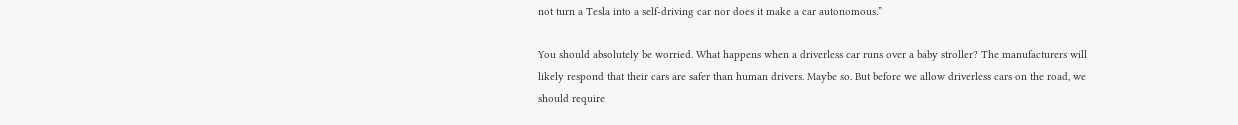not turn a Tesla into a self-driving car nor does it make a car autonomous.”

You should absolutely be worried. What happens when a driverless car runs over a baby stroller? The manufacturers will likely respond that their cars are safer than human drivers. Maybe so. But before we allow driverless cars on the road, we should require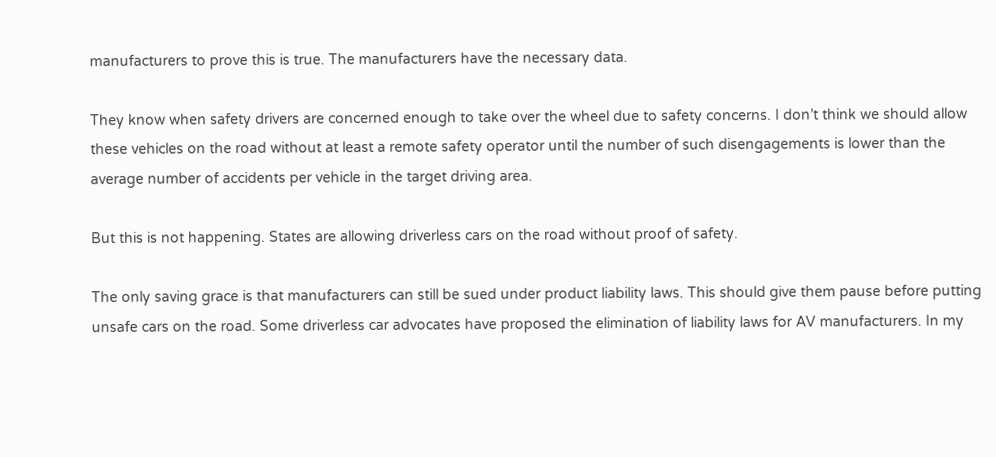manufacturers to prove this is true. The manufacturers have the necessary data.

They know when safety drivers are concerned enough to take over the wheel due to safety concerns. I don’t think we should allow these vehicles on the road without at least a remote safety operator until the number of such disengagements is lower than the average number of accidents per vehicle in the target driving area.

But this is not happening. States are allowing driverless cars on the road without proof of safety.

The only saving grace is that manufacturers can still be sued under product liability laws. This should give them pause before putting unsafe cars on the road. Some driverless car advocates have proposed the elimination of liability laws for AV manufacturers. In my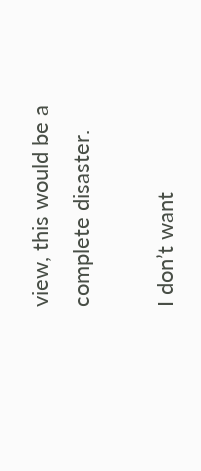view, this would be a complete disaster.

I don’t want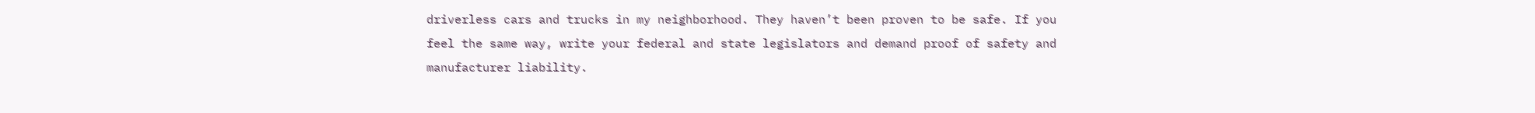driverless cars and trucks in my neighborhood. They haven’t been proven to be safe. If you feel the same way, write your federal and state legislators and demand proof of safety and manufacturer liability.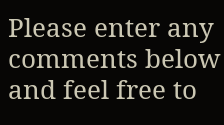Please enter any comments below and feel free to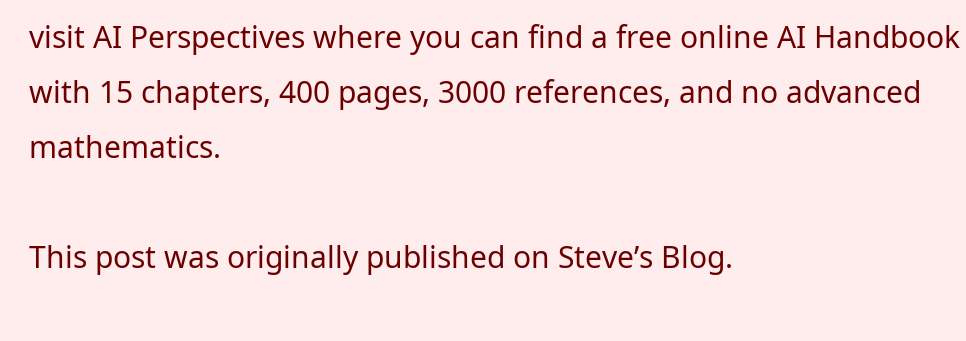visit AI Perspectives where you can find a free online AI Handbook with 15 chapters, 400 pages, 3000 references, and no advanced mathematics.

This post was originally published on Steve’s Blog.